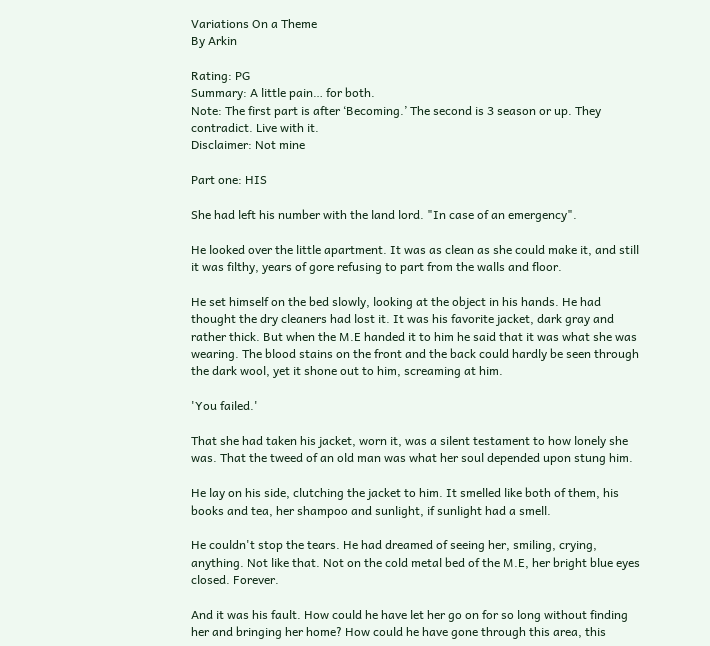Variations On a Theme
By Arkin

Rating: PG
Summary: A little pain… for both.
Note: The first part is after ‘Becoming.’ The second is 3 season or up. They contradict. Live with it.
Disclaimer: Not mine

Part one: HIS

She had left his number with the land lord. "In case of an emergency".

He looked over the little apartment. It was as clean as she could make it, and still it was filthy, years of gore refusing to part from the walls and floor.

He set himself on the bed slowly, looking at the object in his hands. He had thought the dry cleaners had lost it. It was his favorite jacket, dark gray and rather thick. But when the M.E handed it to him he said that it was what she was wearing. The blood stains on the front and the back could hardly be seen through the dark wool, yet it shone out to him, screaming at him.

'You failed.'

That she had taken his jacket, worn it, was a silent testament to how lonely she was. That the tweed of an old man was what her soul depended upon stung him.

He lay on his side, clutching the jacket to him. It smelled like both of them, his books and tea, her shampoo and sunlight, if sunlight had a smell.

He couldn't stop the tears. He had dreamed of seeing her, smiling, crying, anything. Not like that. Not on the cold metal bed of the M.E, her bright blue eyes closed. Forever.

And it was his fault. How could he have let her go on for so long without finding her and bringing her home? How could he have gone through this area, this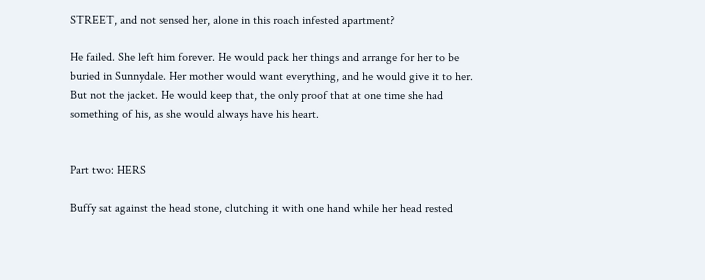STREET, and not sensed her, alone in this roach infested apartment?

He failed. She left him forever. He would pack her things and arrange for her to be buried in Sunnydale. Her mother would want everything, and he would give it to her. But not the jacket. He would keep that, the only proof that at one time she had something of his, as she would always have his heart.


Part two: HERS

Buffy sat against the head stone, clutching it with one hand while her head rested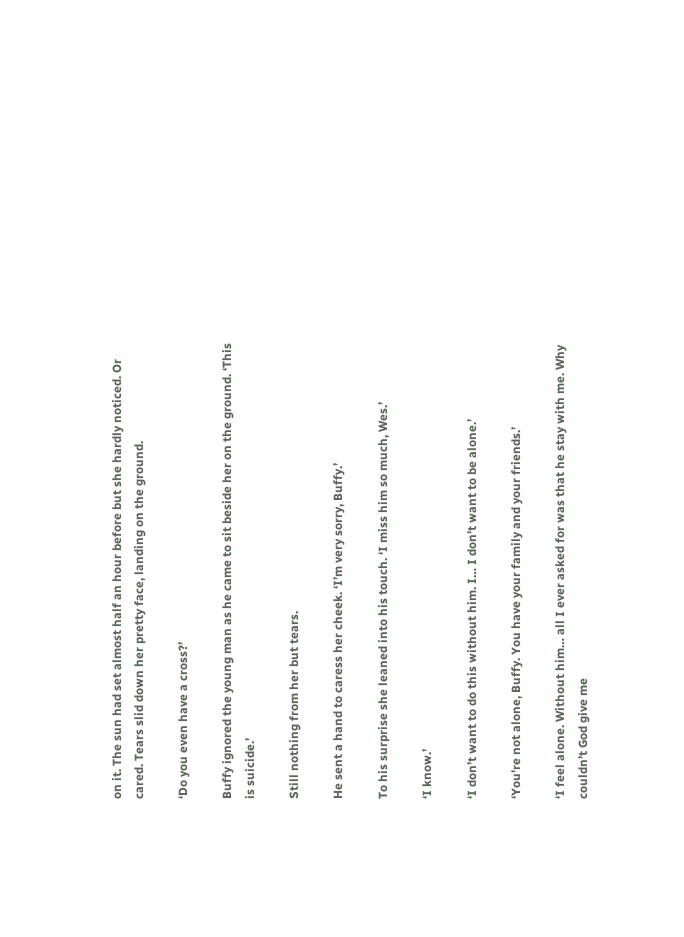on it. The sun had set almost half an hour before but she hardly noticed. Or cared. Tears slid down her pretty face, landing on the ground.

‘Do you even have a cross?’

Buffy ignored the young man as he came to sit beside her on the ground. ‘This is suicide.’

Still nothing from her but tears.

He sent a hand to caress her cheek. ‘I’m very sorry, Buffy.’

To his surprise she leaned into his touch. ‘I miss him so much, Wes.’

‘I know.’

‘I don’t want to do this without him. I… I don’t want to be alone.’

‘You’re not alone, Buffy. You have your family and your friends.’

‘I feel alone. Without him… all I ever asked for was that he stay with me. Why couldn’t God give me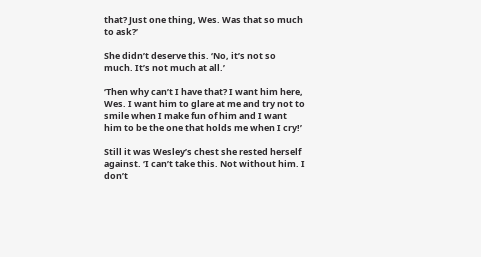that? Just one thing, Wes. Was that so much to ask?’

She didn’t deserve this. ‘No, it’s not so much. It’s not much at all.’

‘Then why can’t I have that? I want him here, Wes. I want him to glare at me and try not to smile when I make fun of him and I want him to be the one that holds me when I cry!’

Still it was Wesley’s chest she rested herself against. ‘I can’t take this. Not without him. I don’t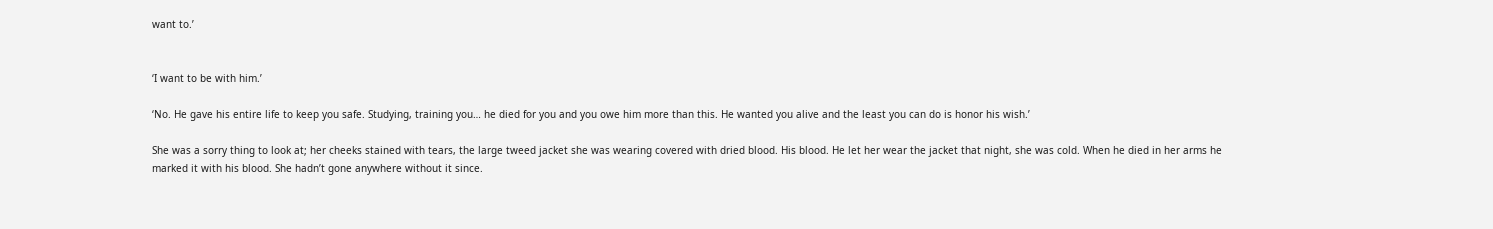want to.’


‘I want to be with him.’

‘No. He gave his entire life to keep you safe. Studying, training you… he died for you and you owe him more than this. He wanted you alive and the least you can do is honor his wish.’

She was a sorry thing to look at; her cheeks stained with tears, the large tweed jacket she was wearing covered with dried blood. His blood. He let her wear the jacket that night, she was cold. When he died in her arms he marked it with his blood. She hadn’t gone anywhere without it since.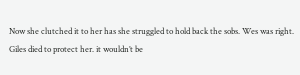Now she clutched it to her has she struggled to hold back the sobs. Wes was right. Giles died to protect her. it wouldn’t be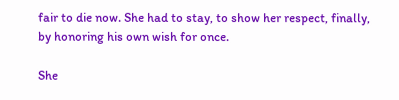fair to die now. She had to stay, to show her respect, finally, by honoring his own wish for once.

She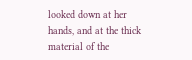looked down at her hands, and at the thick material of the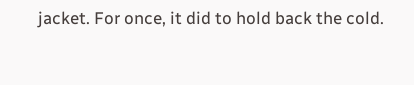jacket. For once, it did to hold back the cold.